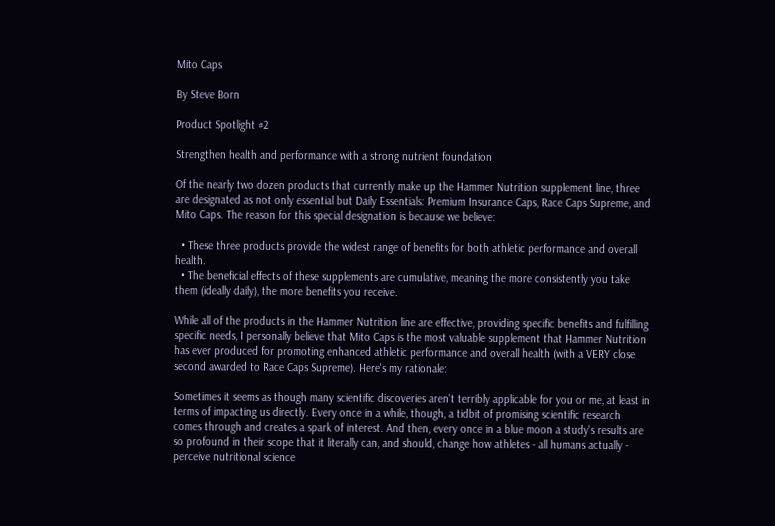Mito Caps

By Steve Born

Product Spotlight #2

Strengthen health and performance with a strong nutrient foundation

Of the nearly two dozen products that currently make up the Hammer Nutrition supplement line, three are designated as not only essential but Daily Essentials: Premium Insurance Caps, Race Caps Supreme, and Mito Caps. The reason for this special designation is because we believe:

  • These three products provide the widest range of benefits for both athletic performance and overall health.
  • The beneficial effects of these supplements are cumulative, meaning the more consistently you take them (ideally daily), the more benefits you receive.

While all of the products in the Hammer Nutrition line are effective, providing specific benefits and fulfilling specific needs, I personally believe that Mito Caps is the most valuable supplement that Hammer Nutrition has ever produced for promoting enhanced athletic performance and overall health (with a VERY close second awarded to Race Caps Supreme). Here's my rationale:

Sometimes it seems as though many scientific discoveries aren't terribly applicable for you or me, at least in terms of impacting us directly. Every once in a while, though, a tidbit of promising scientific research comes through and creates a spark of interest. And then, every once in a blue moon a study's results are so profound in their scope that it literally can, and should, change how athletes - all humans actually - perceive nutritional science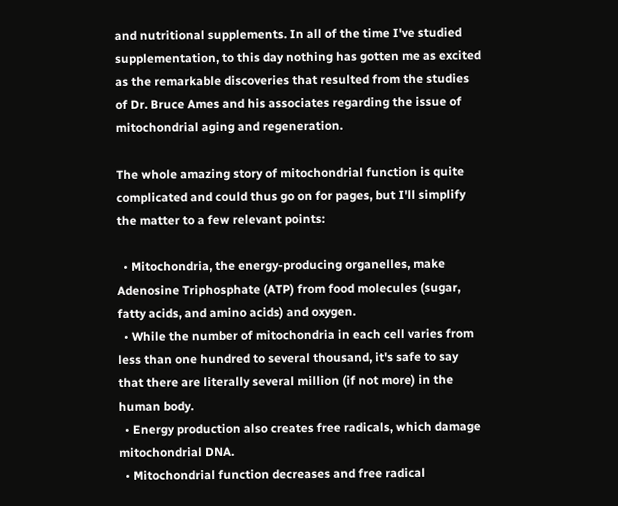and nutritional supplements. In all of the time I've studied supplementation, to this day nothing has gotten me as excited as the remarkable discoveries that resulted from the studies of Dr. Bruce Ames and his associates regarding the issue of mitochondrial aging and regeneration.

The whole amazing story of mitochondrial function is quite complicated and could thus go on for pages, but I'll simplify the matter to a few relevant points:

  • Mitochondria, the energy-producing organelles, make Adenosine Triphosphate (ATP) from food molecules (sugar, fatty acids, and amino acids) and oxygen.
  • While the number of mitochondria in each cell varies from less than one hundred to several thousand, it's safe to say that there are literally several million (if not more) in the human body.
  • Energy production also creates free radicals, which damage mitochondrial DNA.
  • Mitochondrial function decreases and free radical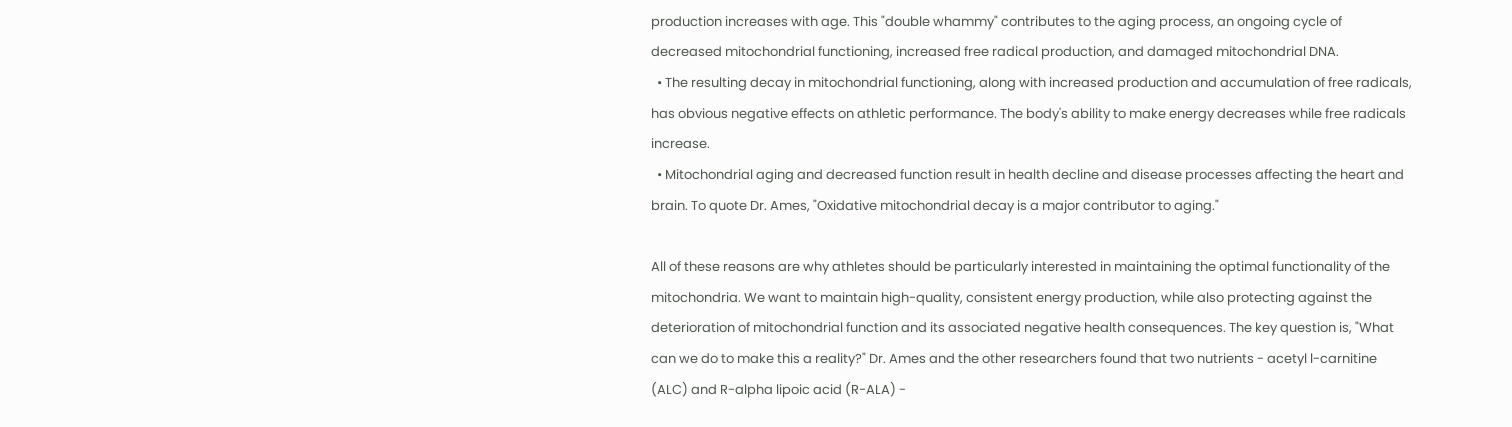production increases with age. This "double whammy" contributes to the aging process, an ongoing cycle of decreased mitochondrial functioning, increased free radical production, and damaged mitochondrial DNA.
  • The resulting decay in mitochondrial functioning, along with increased production and accumulation of free radicals, has obvious negative effects on athletic performance. The body's ability to make energy decreases while free radicals increase.
  • Mitochondrial aging and decreased function result in health decline and disease processes affecting the heart and brain. To quote Dr. Ames, "Oxidative mitochondrial decay is a major contributor to aging."

All of these reasons are why athletes should be particularly interested in maintaining the optimal functionality of the mitochondria. We want to maintain high-quality, consistent energy production, while also protecting against the deterioration of mitochondrial function and its associated negative health consequences. The key question is, "What can we do to make this a reality?" Dr. Ames and the other researchers found that two nutrients - acetyl l-carnitine (ALC) and R-alpha lipoic acid (R-ALA) -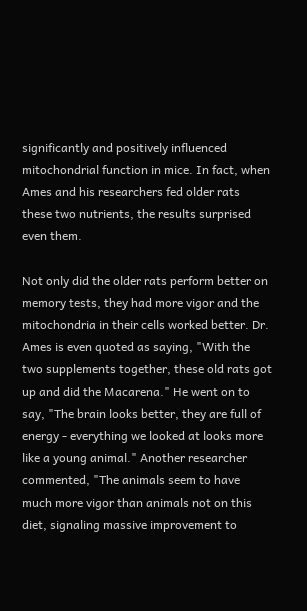significantly and positively influenced mitochondrial function in mice. In fact, when Ames and his researchers fed older rats these two nutrients, the results surprised even them.

Not only did the older rats perform better on memory tests, they had more vigor and the mitochondria in their cells worked better. Dr. Ames is even quoted as saying, "With the two supplements together, these old rats got up and did the Macarena." He went on to say, "The brain looks better, they are full of energy - everything we looked at looks more like a young animal." Another researcher commented, "The animals seem to have much more vigor than animals not on this diet, signaling massive improvement to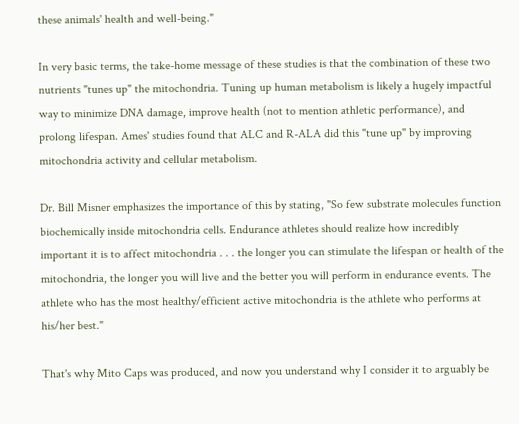these animals' health and well-being."

In very basic terms, the take-home message of these studies is that the combination of these two nutrients "tunes up" the mitochondria. Tuning up human metabolism is likely a hugely impactful way to minimize DNA damage, improve health (not to mention athletic performance), and prolong lifespan. Ames' studies found that ALC and R-ALA did this "tune up" by improving mitochondria activity and cellular metabolism.

Dr. Bill Misner emphasizes the importance of this by stating, "So few substrate molecules function biochemically inside mitochondria cells. Endurance athletes should realize how incredibly important it is to affect mitochondria . . . the longer you can stimulate the lifespan or health of the mitochondria, the longer you will live and the better you will perform in endurance events. The athlete who has the most healthy/efficient active mitochondria is the athlete who performs at his/her best."

That's why Mito Caps was produced, and now you understand why I consider it to arguably be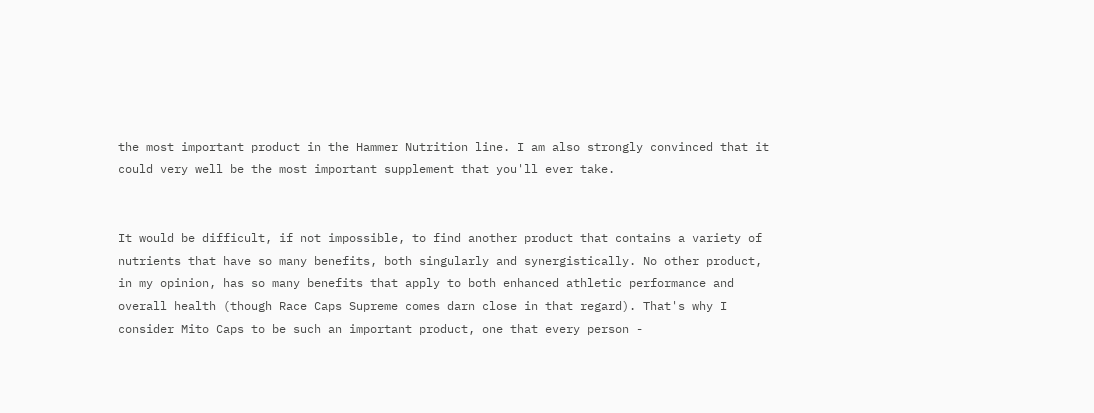the most important product in the Hammer Nutrition line. I am also strongly convinced that it could very well be the most important supplement that you'll ever take.


It would be difficult, if not impossible, to find another product that contains a variety of nutrients that have so many benefits, both singularly and synergistically. No other product, in my opinion, has so many benefits that apply to both enhanced athletic performance and overall health (though Race Caps Supreme comes darn close in that regard). That's why I consider Mito Caps to be such an important product, one that every person -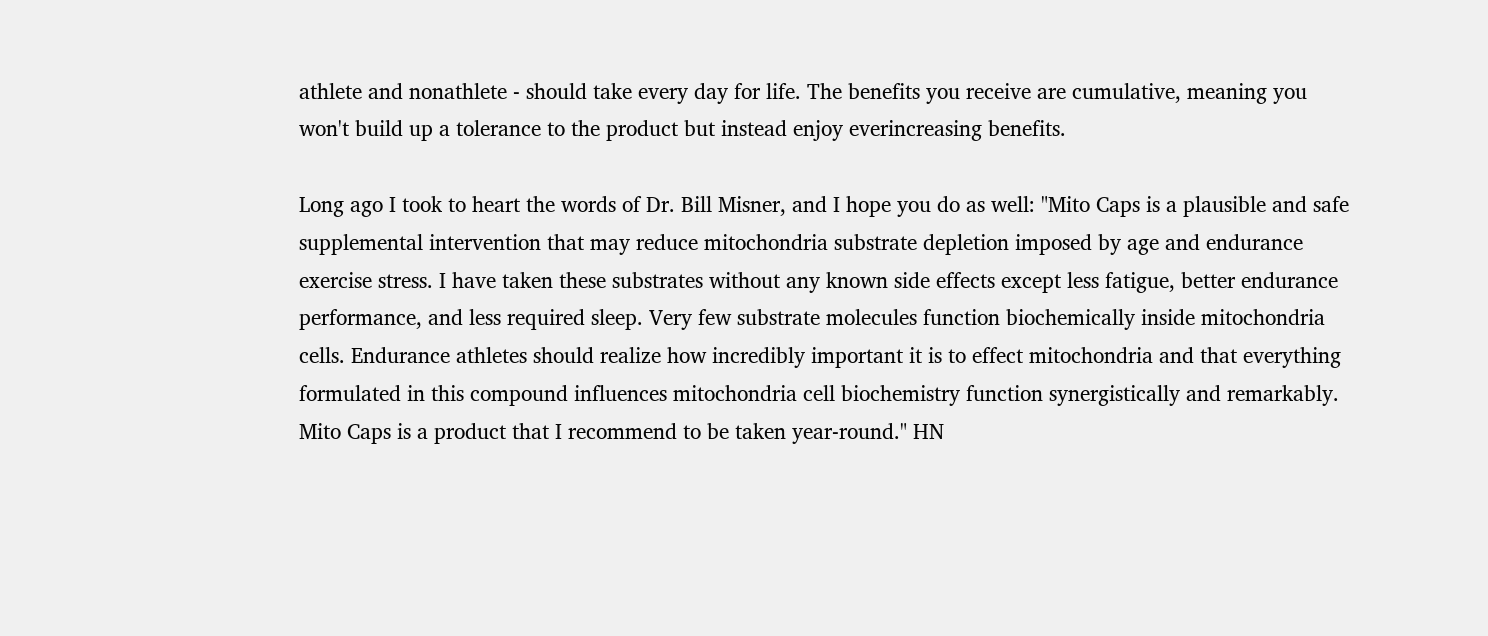athlete and nonathlete - should take every day for life. The benefits you receive are cumulative, meaning you won't build up a tolerance to the product but instead enjoy everincreasing benefits.

Long ago I took to heart the words of Dr. Bill Misner, and I hope you do as well: "Mito Caps is a plausible and safe supplemental intervention that may reduce mitochondria substrate depletion imposed by age and endurance exercise stress. I have taken these substrates without any known side effects except less fatigue, better endurance performance, and less required sleep. Very few substrate molecules function biochemically inside mitochondria cells. Endurance athletes should realize how incredibly important it is to effect mitochondria and that everything formulated in this compound influences mitochondria cell biochemistry function synergistically and remarkably. Mito Caps is a product that I recommend to be taken year-round." HN